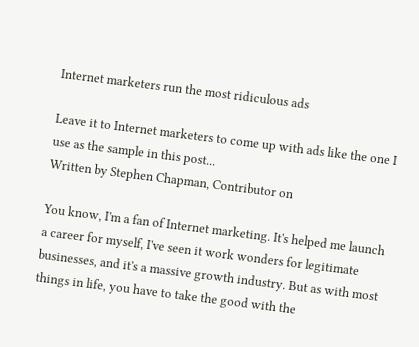Internet marketers run the most ridiculous ads

Leave it to Internet marketers to come up with ads like the one I use as the sample in this post...
Written by Stephen Chapman, Contributor on

You know, I'm a fan of Internet marketing. It's helped me launch a career for myself, I've seen it work wonders for legitimate businesses, and it's a massive growth industry. But as with most things in life, you have to take the good with the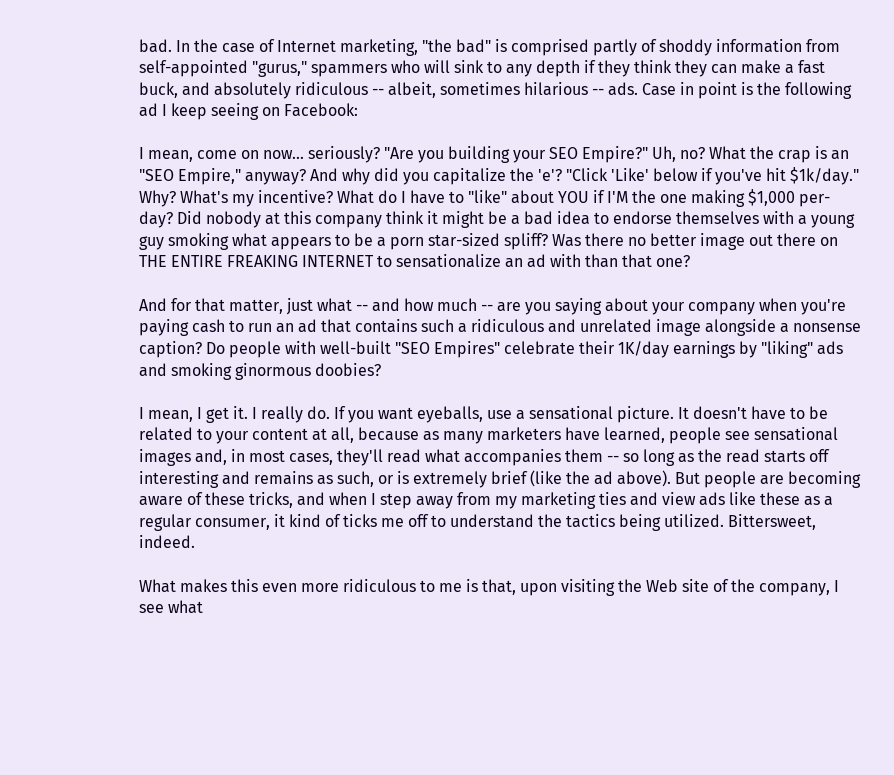bad. In the case of Internet marketing, "the bad" is comprised partly of shoddy information from self-appointed "gurus," spammers who will sink to any depth if they think they can make a fast buck, and absolutely ridiculous -- albeit, sometimes hilarious -- ads. Case in point is the following ad I keep seeing on Facebook:

I mean, come on now... seriously? "Are you building your SEO Empire?" Uh, no? What the crap is an "SEO Empire," anyway? And why did you capitalize the 'e'? "Click 'Like' below if you've hit $1k/day." Why? What's my incentive? What do I have to "like" about YOU if I'M the one making $1,000 per-day? Did nobody at this company think it might be a bad idea to endorse themselves with a young guy smoking what appears to be a porn star-sized spliff? Was there no better image out there on THE ENTIRE FREAKING INTERNET to sensationalize an ad with than that one?

And for that matter, just what -- and how much -- are you saying about your company when you're paying cash to run an ad that contains such a ridiculous and unrelated image alongside a nonsense caption? Do people with well-built "SEO Empires" celebrate their 1K/day earnings by "liking" ads and smoking ginormous doobies?

I mean, I get it. I really do. If you want eyeballs, use a sensational picture. It doesn't have to be related to your content at all, because as many marketers have learned, people see sensational images and, in most cases, they'll read what accompanies them -- so long as the read starts off interesting and remains as such, or is extremely brief (like the ad above). But people are becoming aware of these tricks, and when I step away from my marketing ties and view ads like these as a regular consumer, it kind of ticks me off to understand the tactics being utilized. Bittersweet, indeed.

What makes this even more ridiculous to me is that, upon visiting the Web site of the company, I see what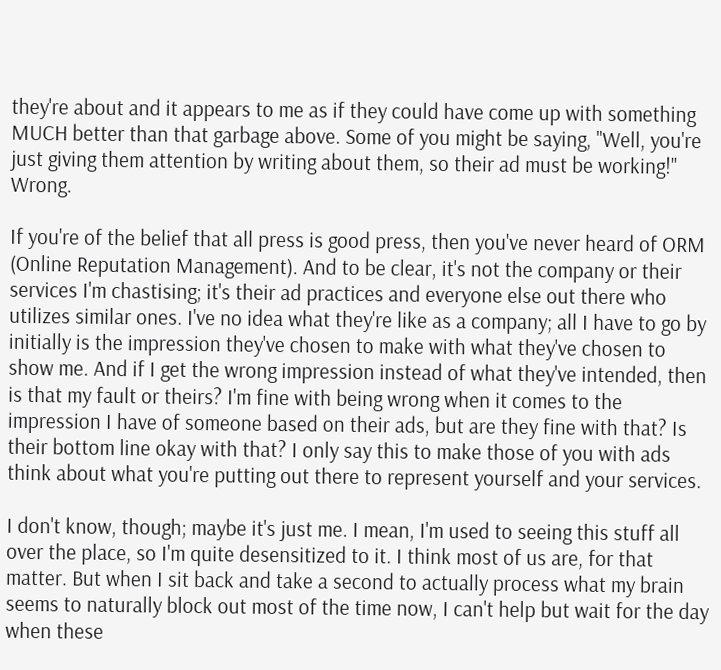they're about and it appears to me as if they could have come up with something MUCH better than that garbage above. Some of you might be saying, "Well, you're just giving them attention by writing about them, so their ad must be working!" Wrong.

If you're of the belief that all press is good press, then you've never heard of ORM (Online Reputation Management). And to be clear, it's not the company or their services I'm chastising; it's their ad practices and everyone else out there who utilizes similar ones. I've no idea what they're like as a company; all I have to go by initially is the impression they've chosen to make with what they've chosen to show me. And if I get the wrong impression instead of what they've intended, then is that my fault or theirs? I'm fine with being wrong when it comes to the impression I have of someone based on their ads, but are they fine with that? Is their bottom line okay with that? I only say this to make those of you with ads think about what you're putting out there to represent yourself and your services.

I don't know, though; maybe it's just me. I mean, I'm used to seeing this stuff all over the place, so I'm quite desensitized to it. I think most of us are, for that matter. But when I sit back and take a second to actually process what my brain seems to naturally block out most of the time now, I can't help but wait for the day when these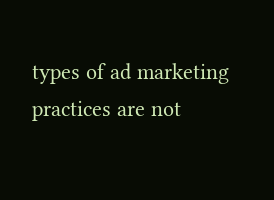types of ad marketing practices are not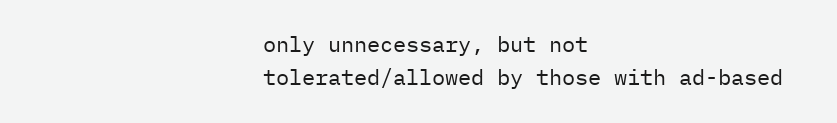only unnecessary, but not tolerated/allowed by those with ad-based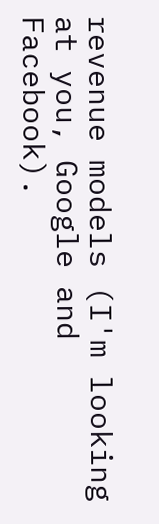revenue models (I'm looking at you, Google and Facebook).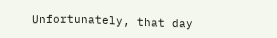Unfortunately, that day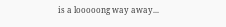is a looooong way away...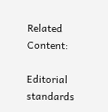Related Content:

Editorial standards